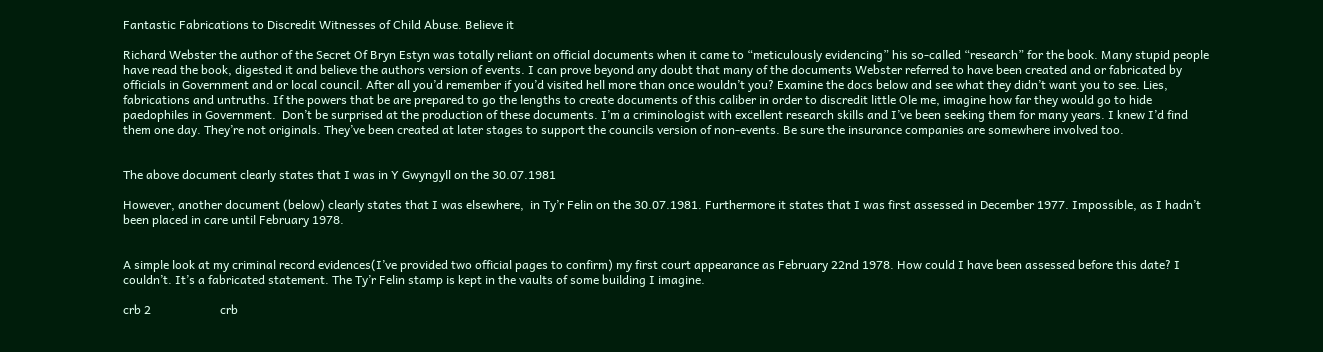Fantastic Fabrications to Discredit Witnesses of Child Abuse. Believe it

Richard Webster the author of the Secret Of Bryn Estyn was totally reliant on official documents when it came to “meticulously evidencing” his so-called “research” for the book. Many stupid people have read the book, digested it and believe the authors version of events. I can prove beyond any doubt that many of the documents Webster referred to have been created and or fabricated by officials in Government and or local council. After all you’d remember if you’d visited hell more than once wouldn’t you? Examine the docs below and see what they didn’t want you to see. Lies, fabrications and untruths. If the powers that be are prepared to go the lengths to create documents of this caliber in order to discredit little Ole me, imagine how far they would go to hide paedophiles in Government.  Don’t be surprised at the production of these documents. I’m a criminologist with excellent research skills and I’ve been seeking them for many years. I knew I’d find them one day. They’re not originals. They’ve been created at later stages to support the councils version of non-events. Be sure the insurance companies are somewhere involved too.


The above document clearly states that I was in Y Gwyngyll on the 30.07.1981

However, another document (below) clearly states that I was elsewhere,  in Ty’r Felin on the 30.07.1981. Furthermore it states that I was first assessed in December 1977. Impossible, as I hadn’t been placed in care until February 1978.


A simple look at my criminal record evidences(I’ve provided two official pages to confirm) my first court appearance as February 22nd 1978. How could I have been assessed before this date? I couldn’t. It’s a fabricated statement. The Ty’r Felin stamp is kept in the vaults of some building I imagine.

crb 2                       crb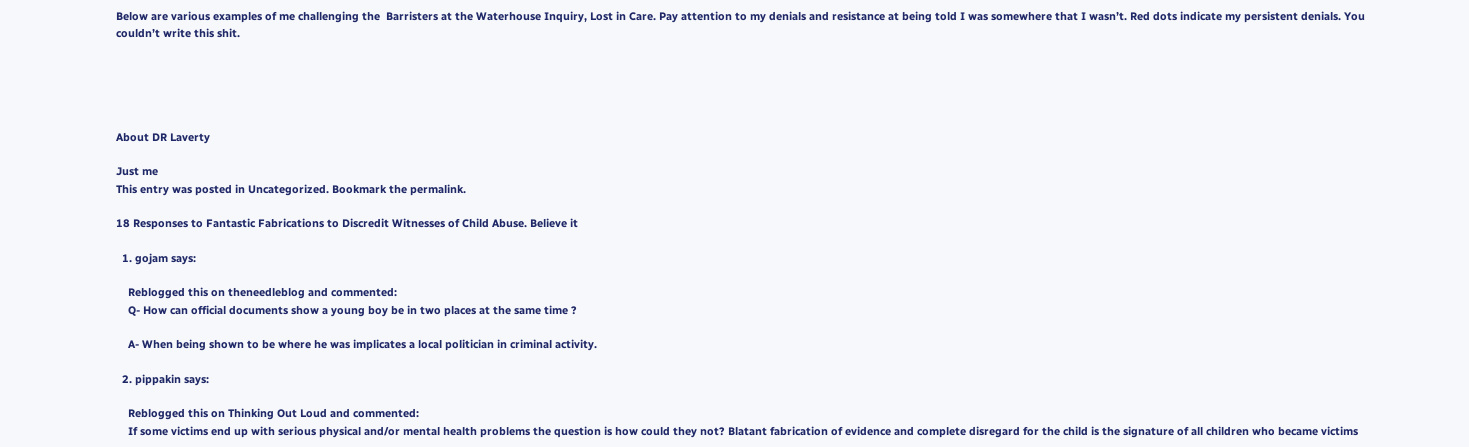Below are various examples of me challenging the  Barristers at the Waterhouse Inquiry, Lost in Care. Pay attention to my denials and resistance at being told I was somewhere that I wasn’t. Red dots indicate my persistent denials. You couldn’t write this shit.





About DR Laverty

Just me
This entry was posted in Uncategorized. Bookmark the permalink.

18 Responses to Fantastic Fabrications to Discredit Witnesses of Child Abuse. Believe it

  1. gojam says:

    Reblogged this on theneedleblog and commented:
    Q- How can official documents show a young boy be in two places at the same time ?

    A- When being shown to be where he was implicates a local politician in criminal activity.

  2. pippakin says:

    Reblogged this on Thinking Out Loud and commented:
    If some victims end up with serious physical and/or mental health problems the question is how could they not? Blatant fabrication of evidence and complete disregard for the child is the signature of all children who became victims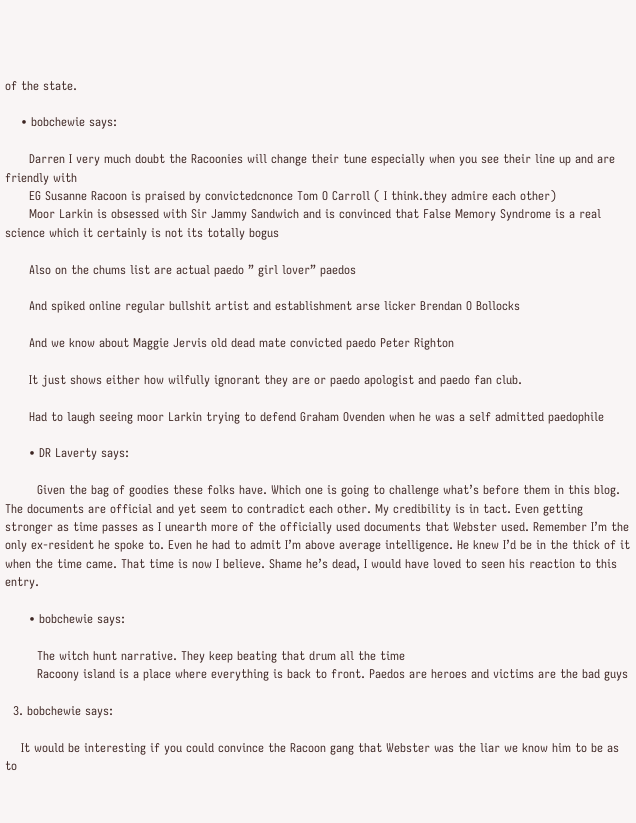of the state.

    • bobchewie says:

      Darren I very much doubt the Racoonies will change their tune especially when you see their line up and are friendly with
      EG Susanne Racoon is praised by convictedcnonce Tom O Carroll ( I think.they admire each other)
      Moor Larkin is obsessed with Sir Jammy Sandwich and is convinced that False Memory Syndrome is a real science which it certainly is not its totally bogus

      Also on the chums list are actual paedo ” girl lover” paedos

      And spiked online regular bullshit artist and establishment arse licker Brendan O Bollocks

      And we know about Maggie Jervis old dead mate convicted paedo Peter Righton

      It just shows either how wilfully ignorant they are or paedo apologist and paedo fan club.

      Had to laugh seeing moor Larkin trying to defend Graham Ovenden when he was a self admitted paedophile

      • DR Laverty says:

        Given the bag of goodies these folks have. Which one is going to challenge what’s before them in this blog. The documents are official and yet seem to contradict each other. My credibility is in tact. Even getting stronger as time passes as I unearth more of the officially used documents that Webster used. Remember I’m the only ex-resident he spoke to. Even he had to admit I’m above average intelligence. He knew I’d be in the thick of it when the time came. That time is now I believe. Shame he’s dead, I would have loved to seen his reaction to this entry.

      • bobchewie says:

        The witch hunt narrative. They keep beating that drum all the time
        Racoony island is a place where everything is back to front. Paedos are heroes and victims are the bad guys

  3. bobchewie says:

    It would be interesting if you could convince the Racoon gang that Webster was the liar we know him to be as to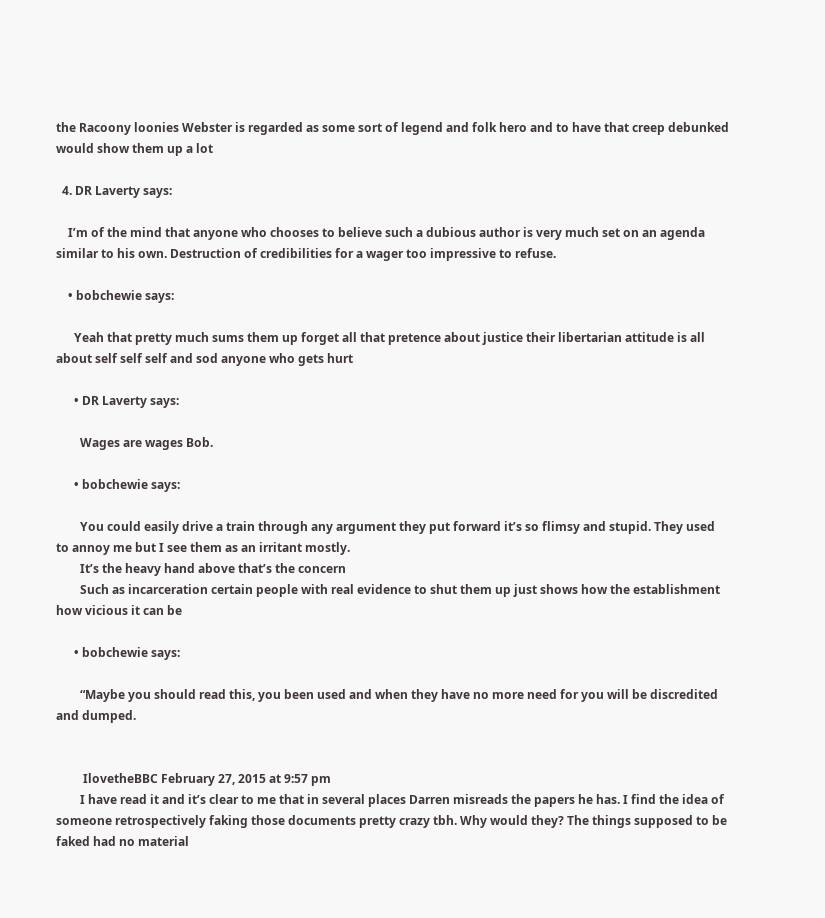the Racoony loonies Webster is regarded as some sort of legend and folk hero and to have that creep debunked would show them up a lot

  4. DR Laverty says:

    I’m of the mind that anyone who chooses to believe such a dubious author is very much set on an agenda similar to his own. Destruction of credibilities for a wager too impressive to refuse.

    • bobchewie says:

      Yeah that pretty much sums them up forget all that pretence about justice their libertarian attitude is all about self self self and sod anyone who gets hurt

      • DR Laverty says:

        Wages are wages Bob.

      • bobchewie says:

        You could easily drive a train through any argument they put forward it’s so flimsy and stupid. They used to annoy me but I see them as an irritant mostly.
        It’s the heavy hand above that’s the concern
        Such as incarceration certain people with real evidence to shut them up just shows how the establishment how vicious it can be

      • bobchewie says:

        “Maybe you should read this, you been used and when they have no more need for you will be discredited and dumped.


         IlovetheBBC February 27, 2015 at 9:57 pm
        I have read it and it’s clear to me that in several places Darren misreads the papers he has. I find the idea of someone retrospectively faking those documents pretty crazy tbh. Why would they? The things supposed to be faked had no material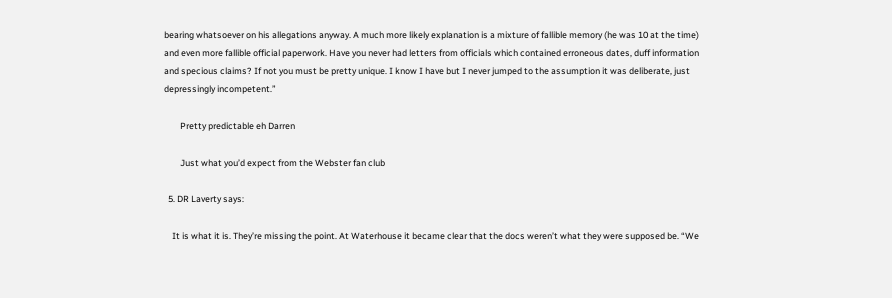bearing whatsoever on his allegations anyway. A much more likely explanation is a mixture of fallible memory (he was 10 at the time) and even more fallible official paperwork. Have you never had letters from officials which contained erroneous dates, duff information and specious claims? If not you must be pretty unique. I know I have but I never jumped to the assumption it was deliberate, just depressingly incompetent.”

        Pretty predictable eh Darren

        Just what you’d expect from the Webster fan club

  5. DR Laverty says:

    It is what it is. They’re missing the point. At Waterhouse it became clear that the docs weren’t what they were supposed be. “We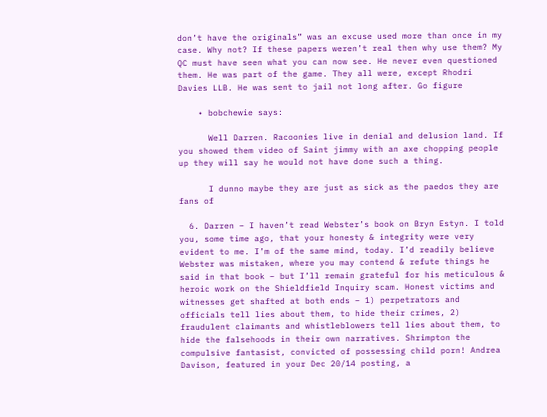don’t have the originals” was an excuse used more than once in my case. Why not? If these papers weren’t real then why use them? My QC must have seen what you can now see. He never even questioned them. He was part of the game. They all were, except Rhodri Davies LLB. He was sent to jail not long after. Go figure

    • bobchewie says:

      Well Darren. Racoonies live in denial and delusion land. If you showed them video of Saint jimmy with an axe chopping people up they will say he would not have done such a thing.

      I dunno maybe they are just as sick as the paedos they are fans of

  6. Darren – I haven’t read Webster’s book on Bryn Estyn. I told you, some time ago, that your honesty & integrity were very evident to me. I’m of the same mind, today. I’d readily believe Webster was mistaken, where you may contend & refute things he said in that book – but I’ll remain grateful for his meticulous & heroic work on the Shieldfield Inquiry scam. Honest victims and witnesses get shafted at both ends – 1) perpetrators and officials tell lies about them, to hide their crimes, 2) fraudulent claimants and whistleblowers tell lies about them, to hide the falsehoods in their own narratives. Shrimpton the compulsive fantasist, convicted of possessing child porn! Andrea Davison, featured in your Dec 20/14 posting, a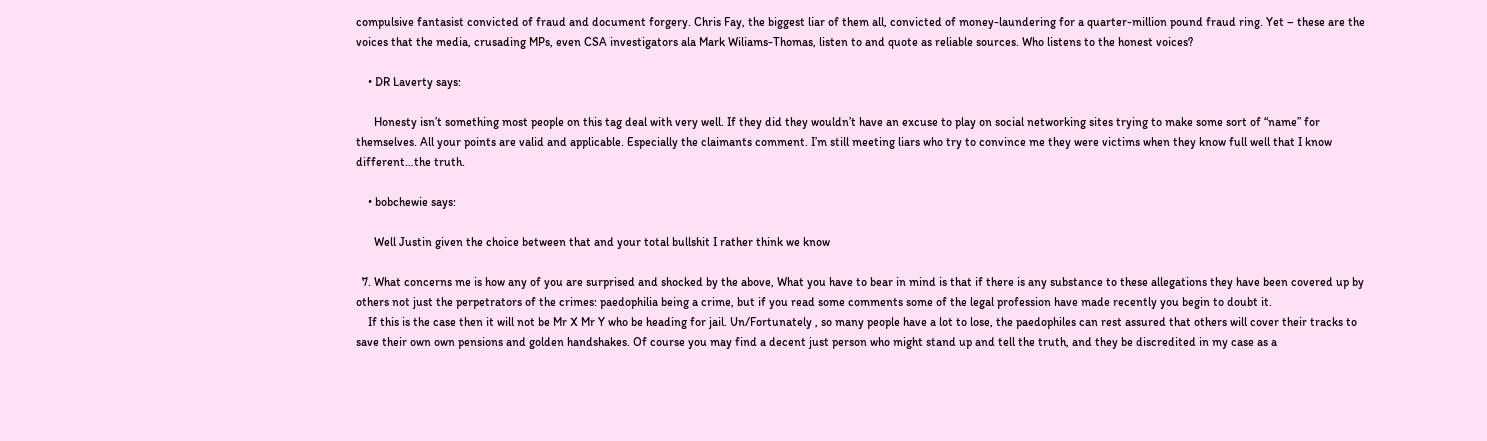compulsive fantasist convicted of fraud and document forgery. Chris Fay, the biggest liar of them all, convicted of money-laundering for a quarter-million pound fraud ring. Yet – these are the voices that the media, crusading MPs, even CSA investigators ala Mark Wiliams-Thomas, listen to and quote as reliable sources. Who listens to the honest voices?

    • DR Laverty says:

      Honesty isn’t something most people on this tag deal with very well. If they did they wouldn’t have an excuse to play on social networking sites trying to make some sort of “name” for themselves. All your points are valid and applicable. Especially the claimants comment. I’m still meeting liars who try to convince me they were victims when they know full well that I know different…the truth.

    • bobchewie says:

      Well Justin given the choice between that and your total bullshit I rather think we know

  7. What concerns me is how any of you are surprised and shocked by the above, What you have to bear in mind is that if there is any substance to these allegations they have been covered up by others not just the perpetrators of the crimes: paedophilia being a crime, but if you read some comments some of the legal profession have made recently you begin to doubt it.
    If this is the case then it will not be Mr X Mr Y who be heading for jail. Un/Fortunately , so many people have a lot to lose, the paedophiles can rest assured that others will cover their tracks to save their own own pensions and golden handshakes. Of course you may find a decent just person who might stand up and tell the truth, and they be discredited in my case as a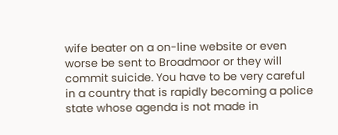wife beater on a on-line website or even worse be sent to Broadmoor or they will commit suicide. You have to be very careful in a country that is rapidly becoming a police state whose agenda is not made in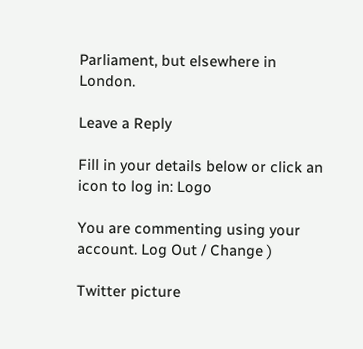Parliament, but elsewhere in London.

Leave a Reply

Fill in your details below or click an icon to log in: Logo

You are commenting using your account. Log Out / Change )

Twitter picture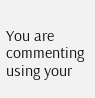You are commenting using your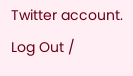Twitter account. Log Out /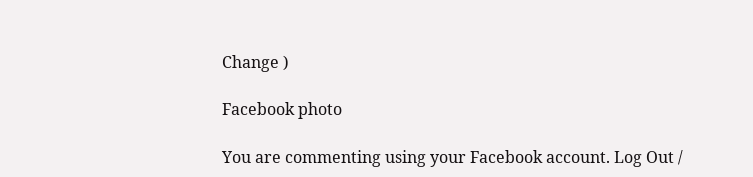Change )

Facebook photo

You are commenting using your Facebook account. Log Out /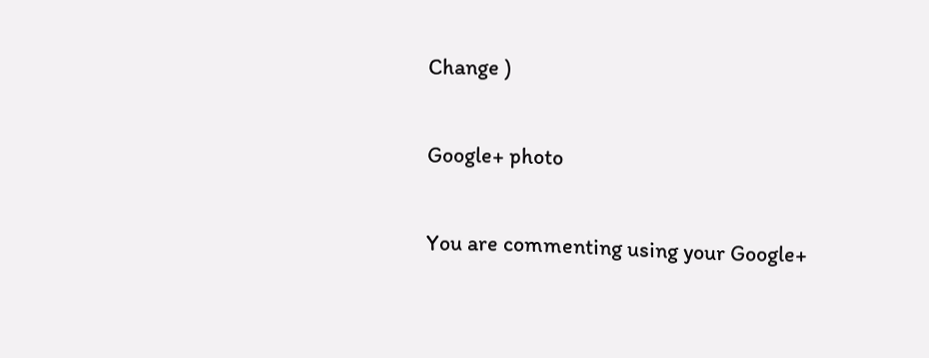Change )

Google+ photo

You are commenting using your Google+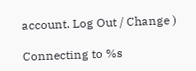account. Log Out / Change )

Connecting to %s